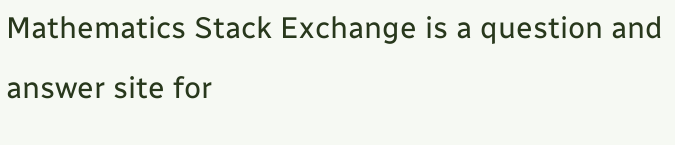Mathematics Stack Exchange is a question and answer site for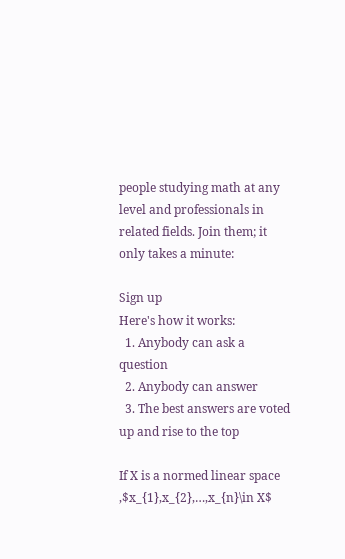people studying math at any level and professionals in related fields. Join them; it only takes a minute:

Sign up
Here's how it works:
  1. Anybody can ask a question
  2. Anybody can answer
  3. The best answers are voted up and rise to the top

If X is a normed linear space ,$x_{1},x_{2},…,x_{n}\in X$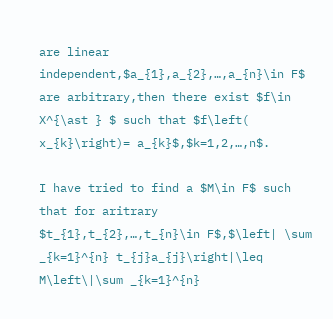are linear independent,$a_{1},a_{2},…,a_{n}\in F$ are arbitrary,then there exist $f\in X^{\ast } $ such that $f\left( x_{k}\right)= a_{k}$,$k=1,2,…,n$.

I have tried to find a $M\in F$ such that for aritrary $t_{1},t_{2},…,t_{n}\in F$,$\left| \sum _{k=1}^{n} t_{j}a_{j}\right|\leq M\left\|\sum _{k=1}^{n}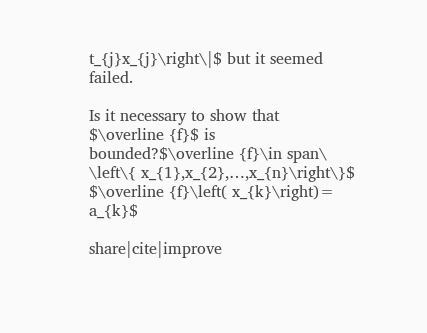t_{j}x_{j}\right\|$ but it seemed failed.

Is it necessary to show that $\overline {f}$ is bounded?$\overline {f}\in span\ \left\{ x_{1},x_{2},…,x_{n}\right\}$ $\overline {f}\left( x_{k}\right)= a_{k}$

share|cite|improve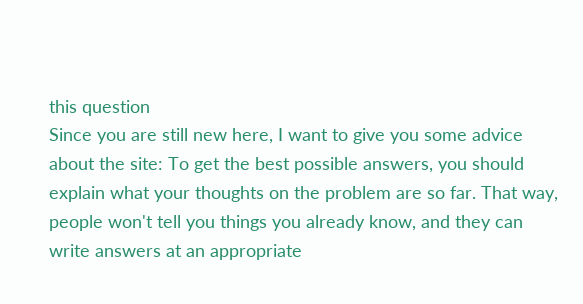this question
Since you are still new here, I want to give you some advice about the site: To get the best possible answers, you should explain what your thoughts on the problem are so far. That way, people won't tell you things you already know, and they can write answers at an appropriate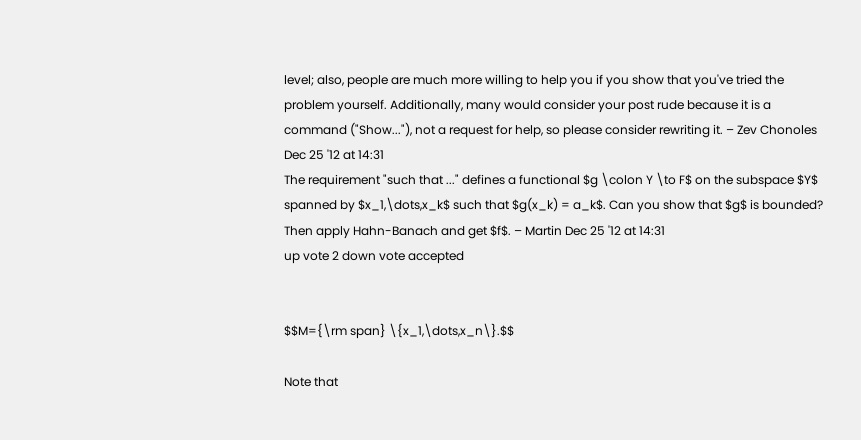level; also, people are much more willing to help you if you show that you've tried the problem yourself. Additionally, many would consider your post rude because it is a command ("Show..."), not a request for help, so please consider rewriting it. – Zev Chonoles Dec 25 '12 at 14:31
The requirement "such that ..." defines a functional $g \colon Y \to F$ on the subspace $Y$ spanned by $x_1,\dots,x_k$ such that $g(x_k) = a_k$. Can you show that $g$ is bounded? Then apply Hahn-Banach and get $f$. – Martin Dec 25 '12 at 14:31
up vote 2 down vote accepted


$$M={\rm span} \{x_1,\dots,x_n\}.$$

Note that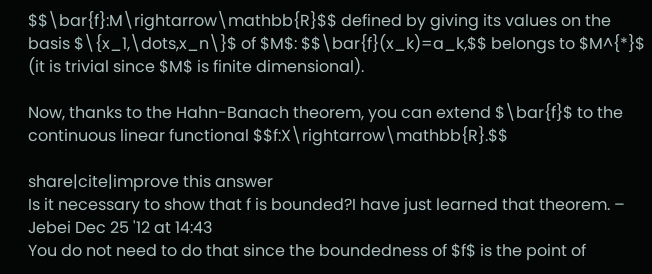$$\bar{f}:M\rightarrow\mathbb{R}$$ defined by giving its values on the basis $\{x_1,\dots,x_n\}$ of $M$: $$\bar{f}(x_k)=a_k,$$ belongs to $M^{*}$ (it is trivial since $M$ is finite dimensional).

Now, thanks to the Hahn-Banach theorem, you can extend $\bar{f}$ to the continuous linear functional $$f:X\rightarrow\mathbb{R}.$$

share|cite|improve this answer
Is it necessary to show that f is bounded?I have just learned that theorem. – Jebei Dec 25 '12 at 14:43
You do not need to do that since the boundedness of $f$ is the point of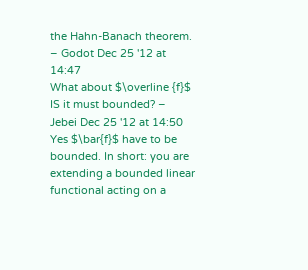the Hahn-Banach theorem. – Godot Dec 25 '12 at 14:47
What about $\overline {f}$ IS it must bounded? – Jebei Dec 25 '12 at 14:50
Yes $\bar{f}$ have to be bounded. In short: you are extending a bounded linear functional acting on a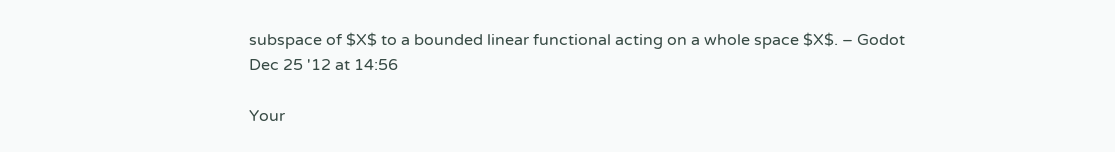subspace of $X$ to a bounded linear functional acting on a whole space $X$. – Godot Dec 25 '12 at 14:56

Your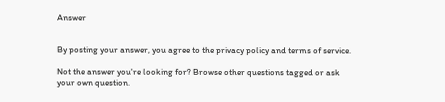Answer


By posting your answer, you agree to the privacy policy and terms of service.

Not the answer you're looking for? Browse other questions tagged or ask your own question.